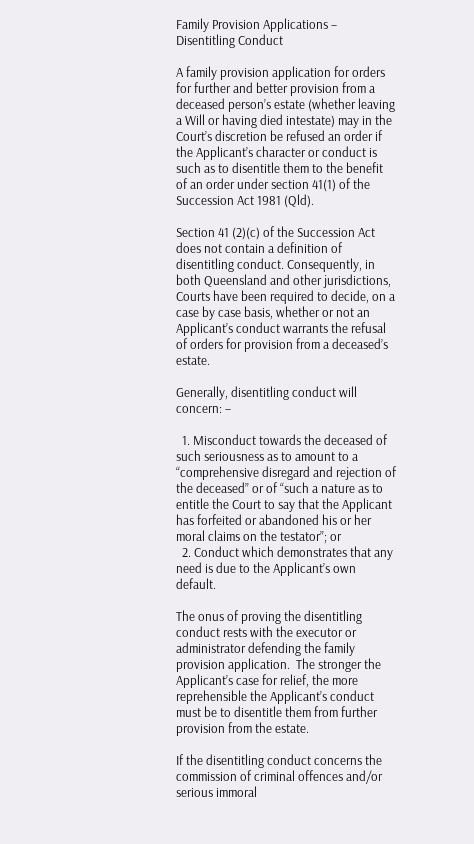Family Provision Applications – Disentitling Conduct

A family provision application for orders for further and better provision from a deceased person’s estate (whether leaving a Will or having died intestate) may in the Court’s discretion be refused an order if the Applicant’s character or conduct is such as to disentitle them to the benefit of an order under section 41(1) of the Succession Act 1981 (Qld).

Section 41 (2)(c) of the Succession Act does not contain a definition of disentitling conduct. Consequently, in both Queensland and other jurisdictions, Courts have been required to decide, on a case by case basis, whether or not an Applicant’s conduct warrants the refusal of orders for provision from a deceased’s estate.

Generally, disentitling conduct will concern: –

  1. Misconduct towards the deceased of such seriousness as to amount to a “comprehensive disregard and rejection of the deceased” or of “such a nature as to entitle the Court to say that the Applicant has forfeited or abandoned his or her moral claims on the testator”; or
  2. Conduct which demonstrates that any need is due to the Applicant’s own default.

The onus of proving the disentitling conduct rests with the executor or administrator defending the family provision application.  The stronger the Applicant’s case for relief, the more reprehensible the Applicant’s conduct must be to disentitle them from further provision from the estate.

If the disentitling conduct concerns the commission of criminal offences and/or serious immoral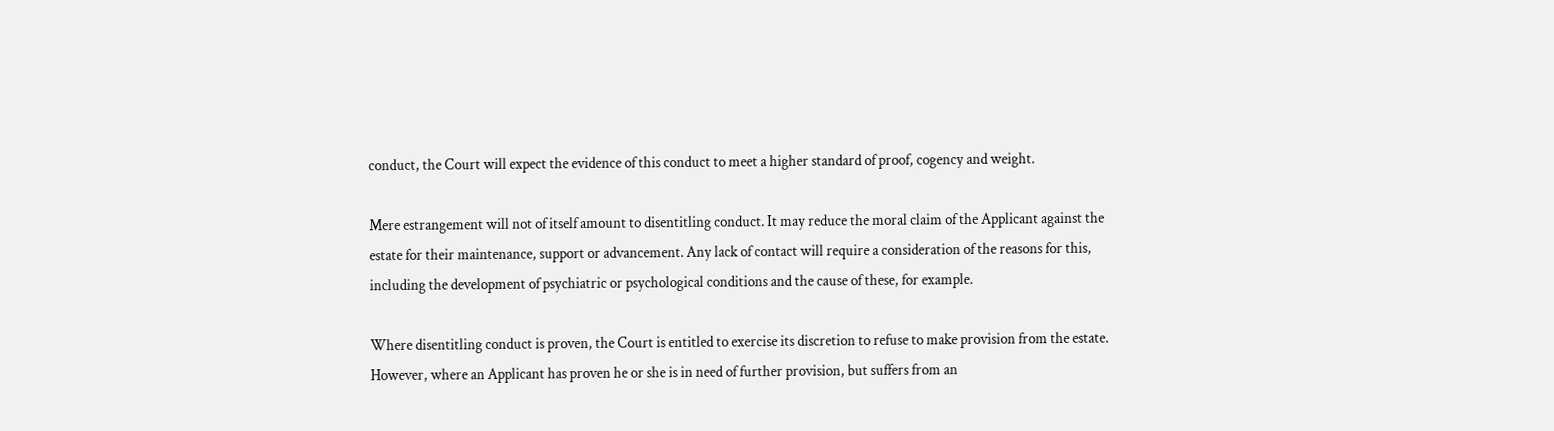conduct, the Court will expect the evidence of this conduct to meet a higher standard of proof, cogency and weight.

Mere estrangement will not of itself amount to disentitling conduct. It may reduce the moral claim of the Applicant against the estate for their maintenance, support or advancement. Any lack of contact will require a consideration of the reasons for this, including the development of psychiatric or psychological conditions and the cause of these, for example.

Where disentitling conduct is proven, the Court is entitled to exercise its discretion to refuse to make provision from the estate. However, where an Applicant has proven he or she is in need of further provision, but suffers from an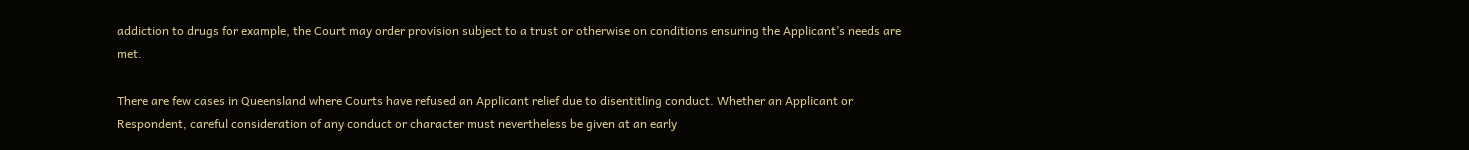addiction to drugs for example, the Court may order provision subject to a trust or otherwise on conditions ensuring the Applicant’s needs are met.

There are few cases in Queensland where Courts have refused an Applicant relief due to disentitling conduct. Whether an Applicant or Respondent, careful consideration of any conduct or character must nevertheless be given at an early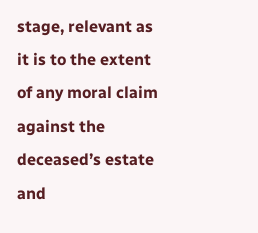stage, relevant as it is to the extent of any moral claim against the deceased’s estate and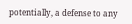potentially, a defense to any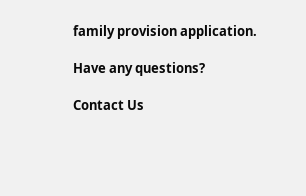family provision application.

Have any questions?

Contact Us